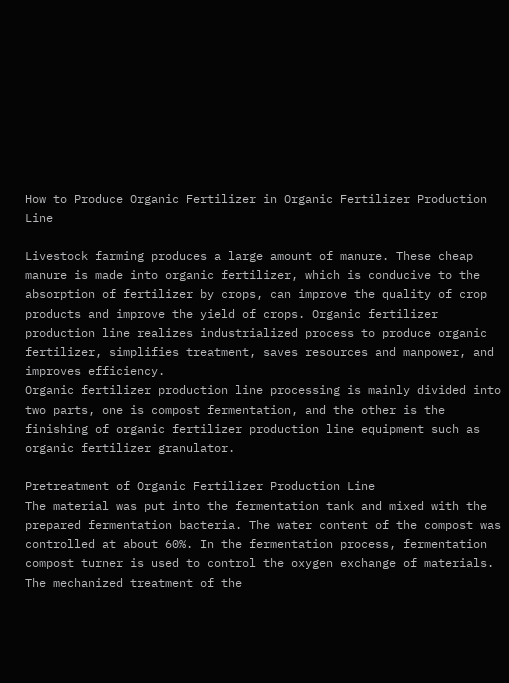How to Produce Organic Fertilizer in Organic Fertilizer Production Line

Livestock farming produces a large amount of manure. These cheap manure is made into organic fertilizer, which is conducive to the absorption of fertilizer by crops, can improve the quality of crop products and improve the yield of crops. Organic fertilizer production line realizes industrialized process to produce organic fertilizer, simplifies treatment, saves resources and manpower, and improves efficiency.
Organic fertilizer production line processing is mainly divided into two parts, one is compost fermentation, and the other is the finishing of organic fertilizer production line equipment such as organic fertilizer granulator.

Pretreatment of Organic Fertilizer Production Line
The material was put into the fermentation tank and mixed with the prepared fermentation bacteria. The water content of the compost was controlled at about 60%. In the fermentation process, fermentation compost turner is used to control the oxygen exchange of materials. The mechanized treatment of the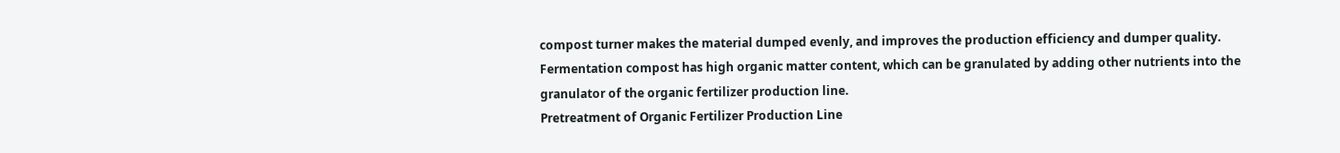compost turner makes the material dumped evenly, and improves the production efficiency and dumper quality. Fermentation compost has high organic matter content, which can be granulated by adding other nutrients into the granulator of the organic fertilizer production line.
Pretreatment of Organic Fertilizer Production Line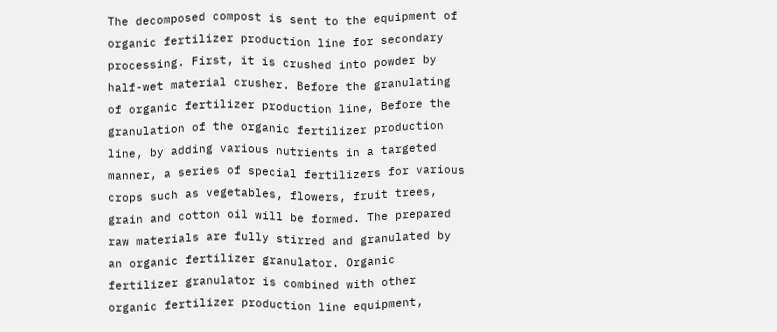The decomposed compost is sent to the equipment of organic fertilizer production line for secondary processing. First, it is crushed into powder by half-wet material crusher. Before the granulating of organic fertilizer production line, Before the granulation of the organic fertilizer production line, by adding various nutrients in a targeted manner, a series of special fertilizers for various crops such as vegetables, flowers, fruit trees, grain and cotton oil will be formed. The prepared raw materials are fully stirred and granulated by an organic fertilizer granulator. Organic fertilizer granulator is combined with other organic fertilizer production line equipment,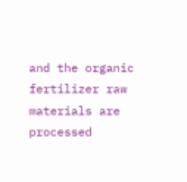and the organic fertilizer raw materials are processed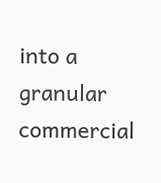into a granular commercial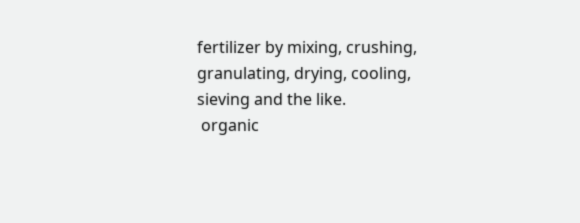fertilizer by mixing, crushing, granulating, drying, cooling, sieving and the like.
 organic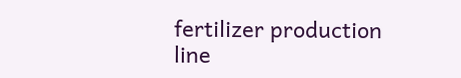fertilizer production line